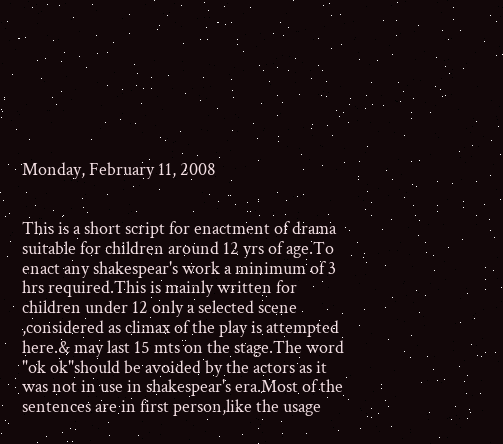Monday, February 11, 2008


This is a short script for enactment of drama suitable for children around 12 yrs of age.To enact any shakespear's work a minimum of 3 hrs required.This is mainly written for children under 12 only a selected scene ,considered as climax of the play is attempted here.& may last 15 mts on the stage.The word "ok ok"should be avoided by the actors as it was not in use in shakespear's era.Most of the sentences are in first person,like the usage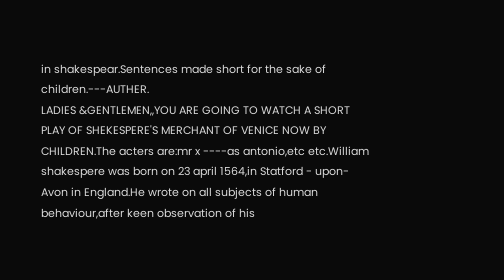in shakespear.Sentences made short for the sake of children.---AUTHER.
LADIES &GENTLEMEN,,YOU ARE GOING TO WATCH A SHORT PLAY OF SHEKESPERE'S MERCHANT OF VENICE NOW BY CHILDREN.The acters are:mr x ----as antonio,etc etc.William shakespere was born on 23 april 1564,in Statford - upon-Avon in England.He wrote on all subjects of human behaviour,after keen observation of his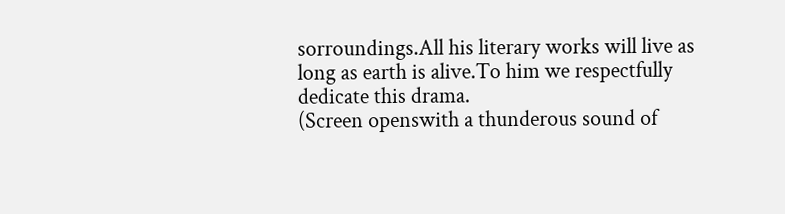sorroundings.All his literary works will live as long as earth is alive.To him we respectfully dedicate this drama.
(Screen openswith a thunderous sound of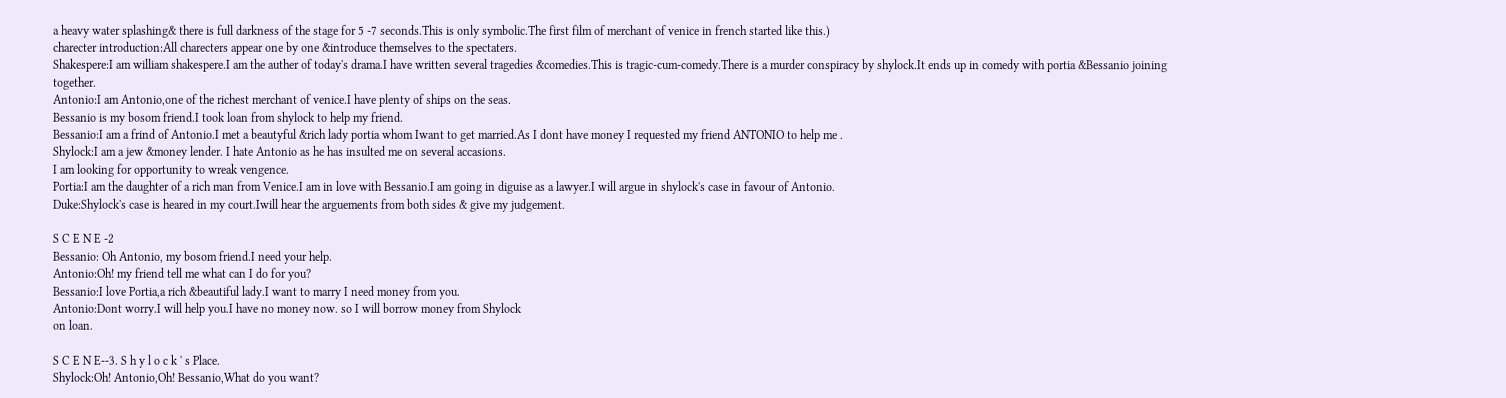a heavy water splashing& there is full darkness of the stage for 5 -7 seconds.This is only symbolic.The first film of merchant of venice in french started like this.)
charecter introduction:All charecters appear one by one &introduce themselves to the spectaters.
Shakespere:I am william shakespere.I am the auther of today's drama.I have written several tragedies &comedies.This is tragic-cum-comedy.There is a murder conspiracy by shylock.It ends up in comedy with portia &Bessanio joining together.
Antonio:I am Antonio,one of the richest merchant of venice.I have plenty of ships on the seas.
Bessanio is my bosom friend.I took loan from shylock to help my friend.
Bessanio:I am a frind of Antonio.I met a beautyful &rich lady portia whom Iwant to get married.As I dont have money I requested my friend ANTONIO to help me .
Shylock:I am a jew &money lender. I hate Antonio as he has insulted me on several accasions.
I am looking for opportunity to wreak vengence.
Portia:I am the daughter of a rich man from Venice.I am in love with Bessanio.I am going in diguise as a lawyer.I will argue in shylock's case in favour of Antonio.
Duke:Shylock's case is heared in my court.Iwill hear the arguements from both sides & give my judgement.

S C E N E -2
Bessanio: Oh Antonio, my bosom friend.I need your help.
Antonio:Oh! my friend tell me what can I do for you?
Bessanio:I love Portia,a rich &beautiful lady.I want to marry I need money from you.
Antonio:Dont worry.I will help you.I have no money now. so I will borrow money from Shylock
on loan.

S C E N E--3. S h y l o c k ' s Place.
Shylock:Oh! Antonio,Oh! Bessanio,What do you want?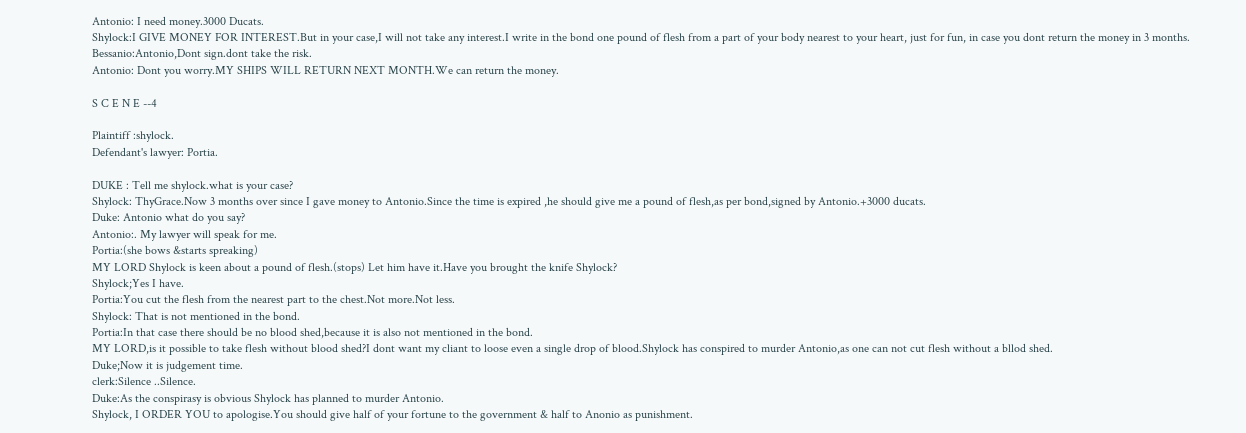Antonio: I need money.3000 Ducats.
Shylock:I GIVE MONEY FOR INTEREST.But in your case,I will not take any interest.I write in the bond one pound of flesh from a part of your body nearest to your heart, just for fun, in case you dont return the money in 3 months.
Bessanio:Antonio,Dont sign.dont take the risk.
Antonio: Dont you worry.MY SHIPS WILL RETURN NEXT MONTH.We can return the money.

S C E N E --4

Plaintiff :shylock.
Defendant's lawyer: Portia.

DUKE : Tell me shylock.what is your case?
Shylock: ThyGrace.Now 3 months over since I gave money to Antonio.Since the time is expired ,he should give me a pound of flesh,as per bond,signed by Antonio.+3000 ducats.
Duke: Antonio what do you say?
Antonio:. My lawyer will speak for me.
Portia:(she bows &starts spreaking)
MY LORD Shylock is keen about a pound of flesh.(stops) Let him have it.Have you brought the knife Shylock?
Shylock;Yes I have.
Portia:You cut the flesh from the nearest part to the chest.Not more.Not less.
Shylock: That is not mentioned in the bond.
Portia:In that case there should be no blood shed,because it is also not mentioned in the bond.
MY LORD,is it possible to take flesh without blood shed?I dont want my cliant to loose even a single drop of blood.Shylock has conspired to murder Antonio,as one can not cut flesh without a bllod shed.
Duke;Now it is judgement time.
clerk:Silence ..Silence.
Duke:As the conspirasy is obvious Shylock has planned to murder Antonio.
Shylock, I ORDER YOU to apologise.You should give half of your fortune to the government & half to Anonio as punishment.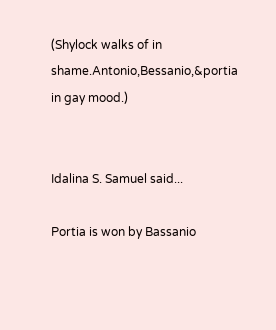(Shylock walks of in shame.Antonio,Bessanio,&portia in gay mood.)


Idalina S. Samuel said...

Portia is won by Bassanio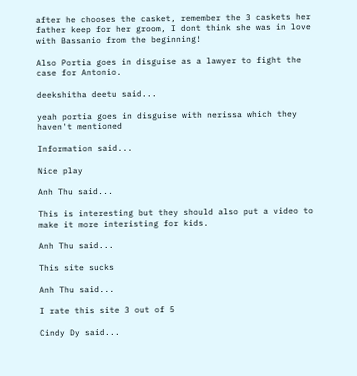after he chooses the casket, remember the 3 caskets her father keep for her groom, I dont think she was in love with Bassanio from the beginning!

Also Portia goes in disguise as a lawyer to fight the case for Antonio.

deekshitha deetu said...

yeah portia goes in disguise with nerissa which they haven't mentioned

Information said...

Nice play

Anh Thu said...

This is interesting but they should also put a video to make it more interisting for kids.

Anh Thu said...

This site sucks

Anh Thu said...

I rate this site 3 out of 5

Cindy Dy said...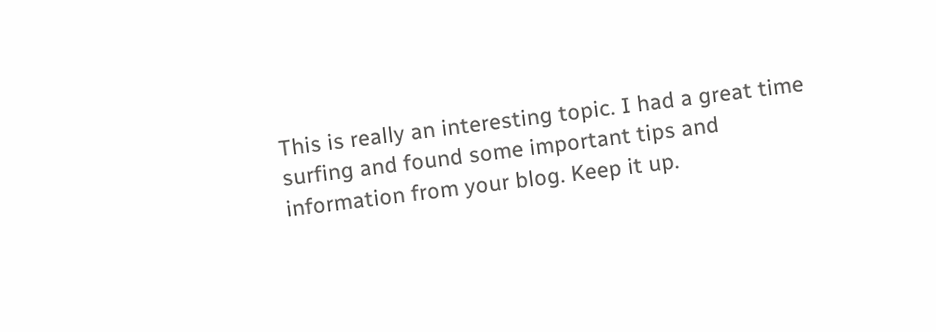This is really an interesting topic. I had a great time surfing and found some important tips and information from your blog. Keep it up.